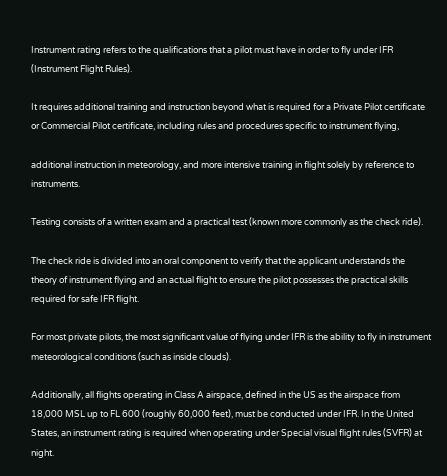Instrument rating refers to the qualifications that a pilot must have in order to fly under IFR (Instrument Flight Rules).

It requires additional training and instruction beyond what is required for a Private Pilot certificate or Commercial Pilot certificate, including rules and procedures specific to instrument flying,

additional instruction in meteorology, and more intensive training in flight solely by reference to instruments.

Testing consists of a written exam and a practical test (known more commonly as the check ride).

The check ride is divided into an oral component to verify that the applicant understands the theory of instrument flying and an actual flight to ensure the pilot possesses the practical skills required for safe IFR flight.

For most private pilots, the most significant value of flying under IFR is the ability to fly in instrument meteorological conditions (such as inside clouds).

Additionally, all flights operating in Class A airspace, defined in the US as the airspace from 18,000 MSL up to FL 600 (roughly 60,000 feet), must be conducted under IFR. In the United States, an instrument rating is required when operating under Special visual flight rules (SVFR) at night.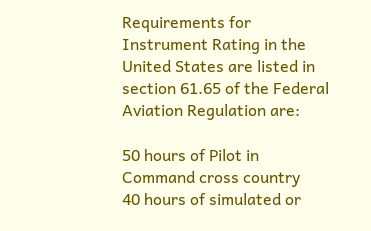Requirements for Instrument Rating in the United States are listed in section 61.65 of the Federal Aviation Regulation are:

50 hours of Pilot in Command cross country
40 hours of simulated or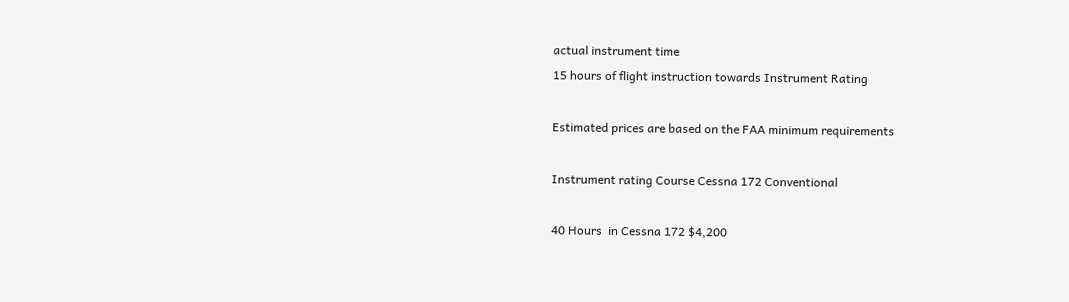actual instrument time
15 hours of flight instruction towards Instrument Rating

Estimated prices are based on the FAA minimum requirements

Instrument rating Course Cessna 172 Conventional

40 Hours  in Cessna 172 $4,200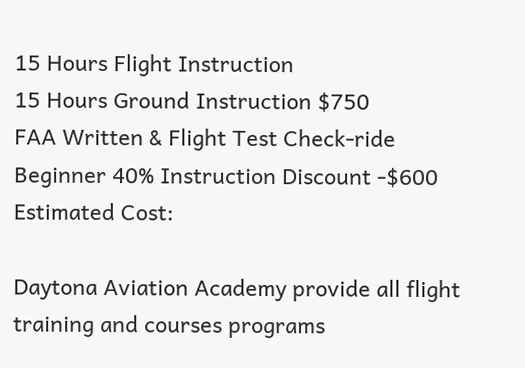15 Hours Flight Instruction
15 Hours Ground Instruction $750
FAA Written & Flight Test Check-ride
Beginner 40% Instruction Discount -$600
Estimated Cost:

Daytona Aviation Academy provide all flight training and courses programs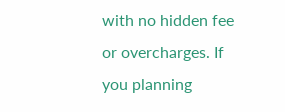with no hidden fee or overcharges. If you planning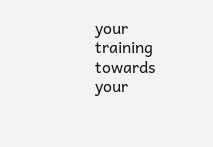your training towards your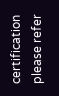certification please refer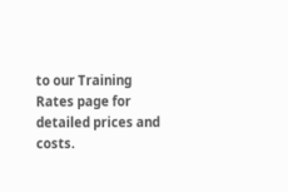to our Training Rates page for detailed prices and costs.